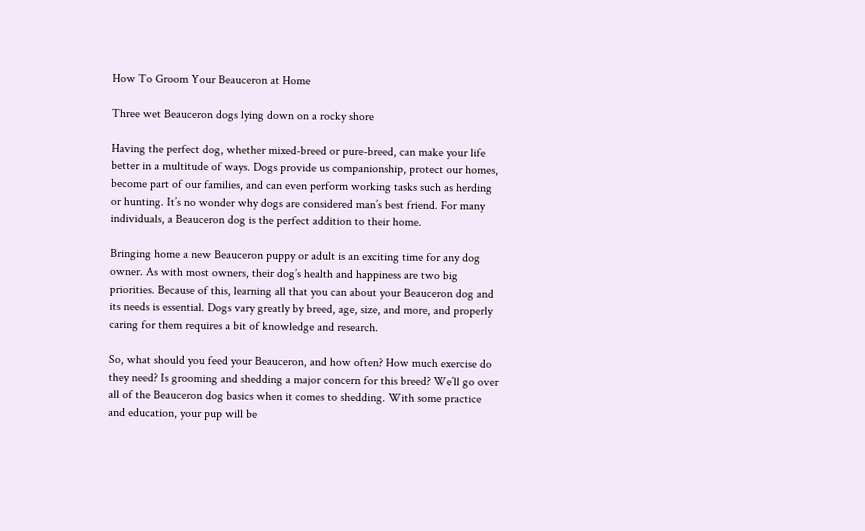How To Groom Your Beauceron at Home

Three wet Beauceron dogs lying down on a rocky shore

Having the perfect dog, whether mixed-breed or pure-breed, can make your life better in a multitude of ways. Dogs provide us companionship, protect our homes, become part of our families, and can even perform working tasks such as herding or hunting. It’s no wonder why dogs are considered man’s best friend. For many individuals, a Beauceron dog is the perfect addition to their home.

Bringing home a new Beauceron puppy or adult is an exciting time for any dog owner. As with most owners, their dog’s health and happiness are two big priorities. Because of this, learning all that you can about your Beauceron dog and its needs is essential. Dogs vary greatly by breed, age, size, and more, and properly caring for them requires a bit of knowledge and research.

So, what should you feed your Beauceron, and how often? How much exercise do they need? Is grooming and shedding a major concern for this breed? We’ll go over all of the Beauceron dog basics when it comes to shedding. With some practice and education, your pup will be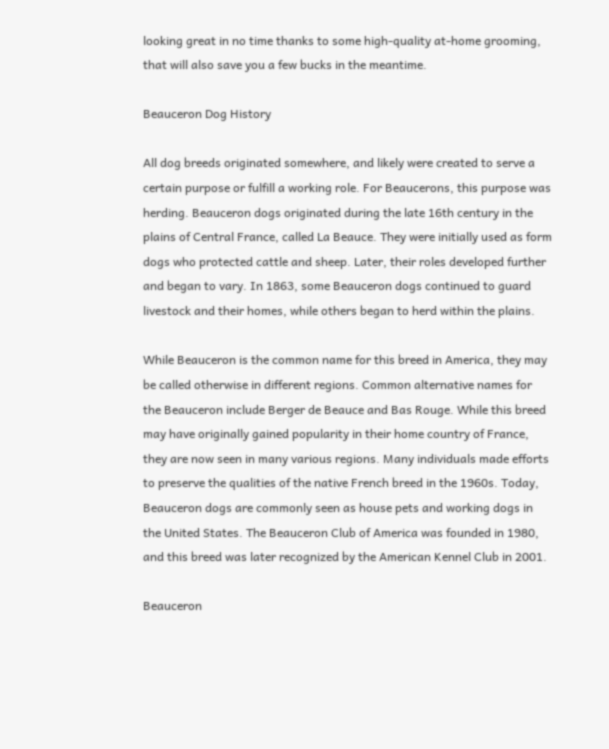looking great in no time thanks to some high-quality at-home grooming, that will also save you a few bucks in the meantime.

Beauceron Dog History

All dog breeds originated somewhere, and likely were created to serve a certain purpose or fulfill a working role. For Beaucerons, this purpose was herding. Beauceron dogs originated during the late 16th century in the plains of Central France, called La Beauce. They were initially used as form dogs who protected cattle and sheep. Later, their roles developed further and began to vary. In 1863, some Beauceron dogs continued to guard livestock and their homes, while others began to herd within the plains.

While Beauceron is the common name for this breed in America, they may be called otherwise in different regions. Common alternative names for the Beauceron include Berger de Beauce and Bas Rouge. While this breed may have originally gained popularity in their home country of France, they are now seen in many various regions. Many individuals made efforts to preserve the qualities of the native French breed in the 1960s. Today, Beauceron dogs are commonly seen as house pets and working dogs in the United States. The Beauceron Club of America was founded in 1980, and this breed was later recognized by the American Kennel Club in 2001.

Beauceron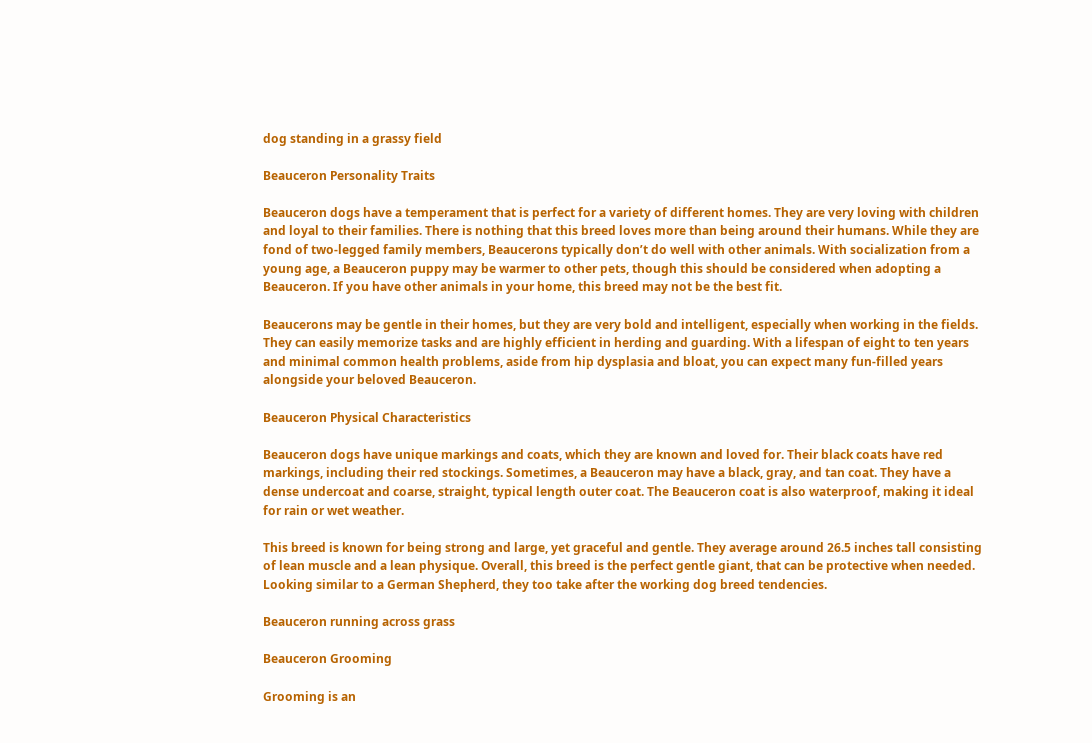dog standing in a grassy field

Beauceron Personality Traits

Beauceron dogs have a temperament that is perfect for a variety of different homes. They are very loving with children and loyal to their families. There is nothing that this breed loves more than being around their humans. While they are fond of two-legged family members, Beaucerons typically don’t do well with other animals. With socialization from a young age, a Beauceron puppy may be warmer to other pets, though this should be considered when adopting a Beauceron. If you have other animals in your home, this breed may not be the best fit.

Beaucerons may be gentle in their homes, but they are very bold and intelligent, especially when working in the fields. They can easily memorize tasks and are highly efficient in herding and guarding. With a lifespan of eight to ten years and minimal common health problems, aside from hip dysplasia and bloat, you can expect many fun-filled years alongside your beloved Beauceron.

Beauceron Physical Characteristics

Beauceron dogs have unique markings and coats, which they are known and loved for. Their black coats have red markings, including their red stockings. Sometimes, a Beauceron may have a black, gray, and tan coat. They have a dense undercoat and coarse, straight, typical length outer coat. The Beauceron coat is also waterproof, making it ideal for rain or wet weather.

This breed is known for being strong and large, yet graceful and gentle. They average around 26.5 inches tall consisting of lean muscle and a lean physique. Overall, this breed is the perfect gentle giant, that can be protective when needed. Looking similar to a German Shepherd, they too take after the working dog breed tendencies.

Beauceron running across grass

Beauceron Grooming

Grooming is an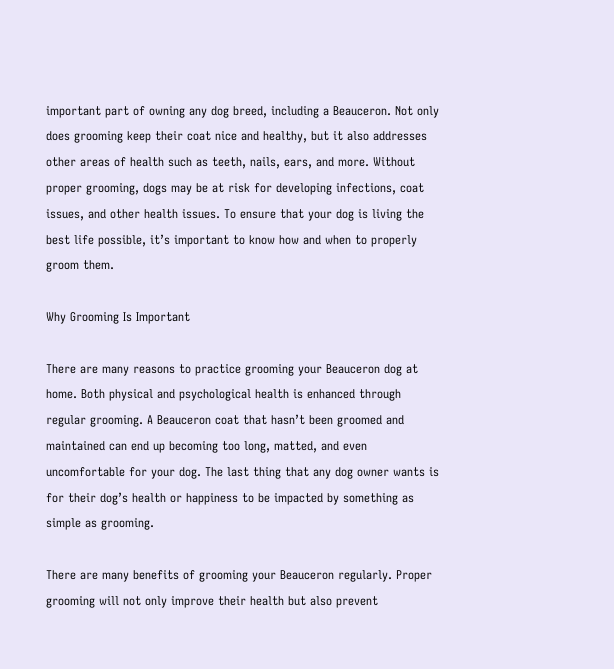important part of owning any dog breed, including a Beauceron. Not only does grooming keep their coat nice and healthy, but it also addresses other areas of health such as teeth, nails, ears, and more. Without proper grooming, dogs may be at risk for developing infections, coat issues, and other health issues. To ensure that your dog is living the best life possible, it’s important to know how and when to properly groom them.

Why Grooming Is Important

There are many reasons to practice grooming your Beauceron dog at home. Both physical and psychological health is enhanced through regular grooming. A Beauceron coat that hasn’t been groomed and maintained can end up becoming too long, matted, and even uncomfortable for your dog. The last thing that any dog owner wants is for their dog’s health or happiness to be impacted by something as simple as grooming.

There are many benefits of grooming your Beauceron regularly. Proper grooming will not only improve their health but also prevent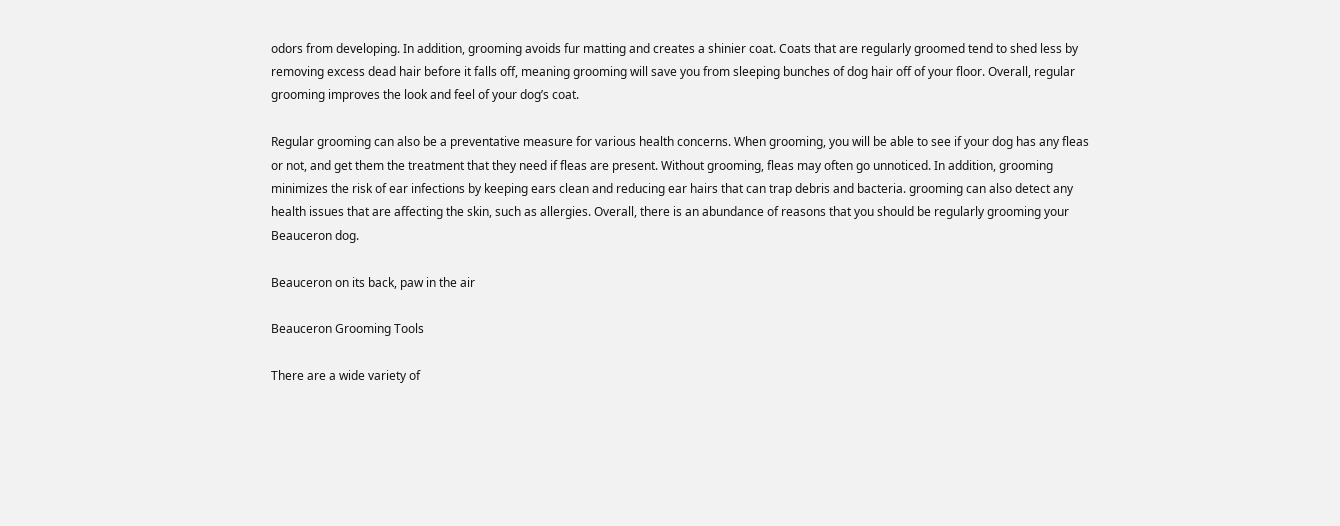odors from developing. In addition, grooming avoids fur matting and creates a shinier coat. Coats that are regularly groomed tend to shed less by removing excess dead hair before it falls off, meaning grooming will save you from sleeping bunches of dog hair off of your floor. Overall, regular grooming improves the look and feel of your dog’s coat.

Regular grooming can also be a preventative measure for various health concerns. When grooming, you will be able to see if your dog has any fleas or not, and get them the treatment that they need if fleas are present. Without grooming, fleas may often go unnoticed. In addition, grooming minimizes the risk of ear infections by keeping ears clean and reducing ear hairs that can trap debris and bacteria. grooming can also detect any health issues that are affecting the skin, such as allergies. Overall, there is an abundance of reasons that you should be regularly grooming your Beauceron dog.

Beauceron on its back, paw in the air

Beauceron Grooming Tools

There are a wide variety of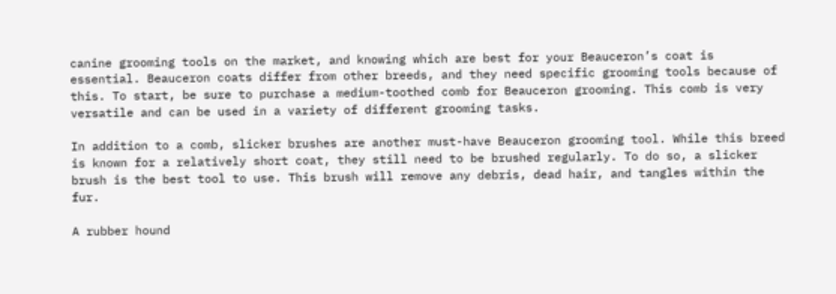canine grooming tools on the market, and knowing which are best for your Beauceron’s coat is essential. Beauceron coats differ from other breeds, and they need specific grooming tools because of this. To start, be sure to purchase a medium-toothed comb for Beauceron grooming. This comb is very versatile and can be used in a variety of different grooming tasks.

In addition to a comb, slicker brushes are another must-have Beauceron grooming tool. While this breed is known for a relatively short coat, they still need to be brushed regularly. To do so, a slicker brush is the best tool to use. This brush will remove any debris, dead hair, and tangles within the fur.

A rubber hound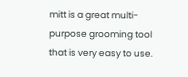mitt is a great multi-purpose grooming tool that is very easy to use.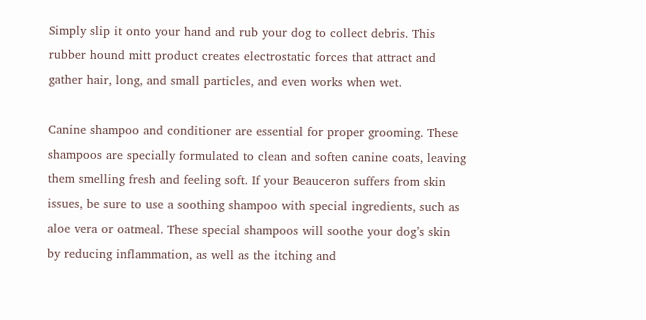Simply slip it onto your hand and rub your dog to collect debris. This rubber hound mitt product creates electrostatic forces that attract and gather hair, long, and small particles, and even works when wet.

Canine shampoo and conditioner are essential for proper grooming. These shampoos are specially formulated to clean and soften canine coats, leaving them smelling fresh and feeling soft. If your Beauceron suffers from skin issues, be sure to use a soothing shampoo with special ingredients, such as aloe vera or oatmeal. These special shampoos will soothe your dog’s skin by reducing inflammation, as well as the itching and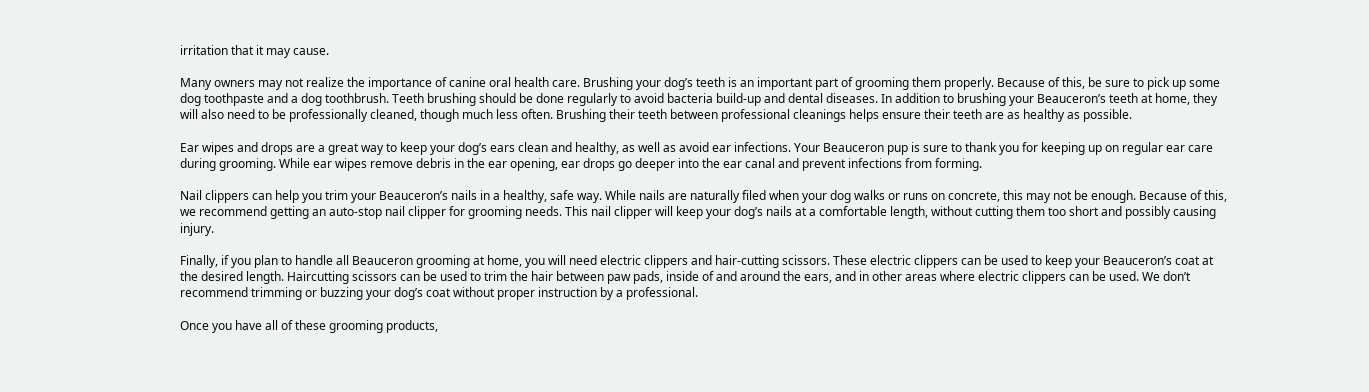irritation that it may cause.

Many owners may not realize the importance of canine oral health care. Brushing your dog’s teeth is an important part of grooming them properly. Because of this, be sure to pick up some dog toothpaste and a dog toothbrush. Teeth brushing should be done regularly to avoid bacteria build-up and dental diseases. In addition to brushing your Beauceron’s teeth at home, they will also need to be professionally cleaned, though much less often. Brushing their teeth between professional cleanings helps ensure their teeth are as healthy as possible.

Ear wipes and drops are a great way to keep your dog’s ears clean and healthy, as well as avoid ear infections. Your Beauceron pup is sure to thank you for keeping up on regular ear care during grooming. While ear wipes remove debris in the ear opening, ear drops go deeper into the ear canal and prevent infections from forming.

Nail clippers can help you trim your Beauceron’s nails in a healthy, safe way. While nails are naturally filed when your dog walks or runs on concrete, this may not be enough. Because of this, we recommend getting an auto-stop nail clipper for grooming needs. This nail clipper will keep your dog’s nails at a comfortable length, without cutting them too short and possibly causing injury.

Finally, if you plan to handle all Beauceron grooming at home, you will need electric clippers and hair-cutting scissors. These electric clippers can be used to keep your Beauceron’s coat at the desired length. Haircutting scissors can be used to trim the hair between paw pads, inside of and around the ears, and in other areas where electric clippers can be used. We don’t recommend trimming or buzzing your dog’s coat without proper instruction by a professional.

Once you have all of these grooming products,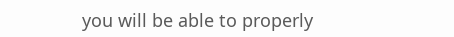you will be able to properly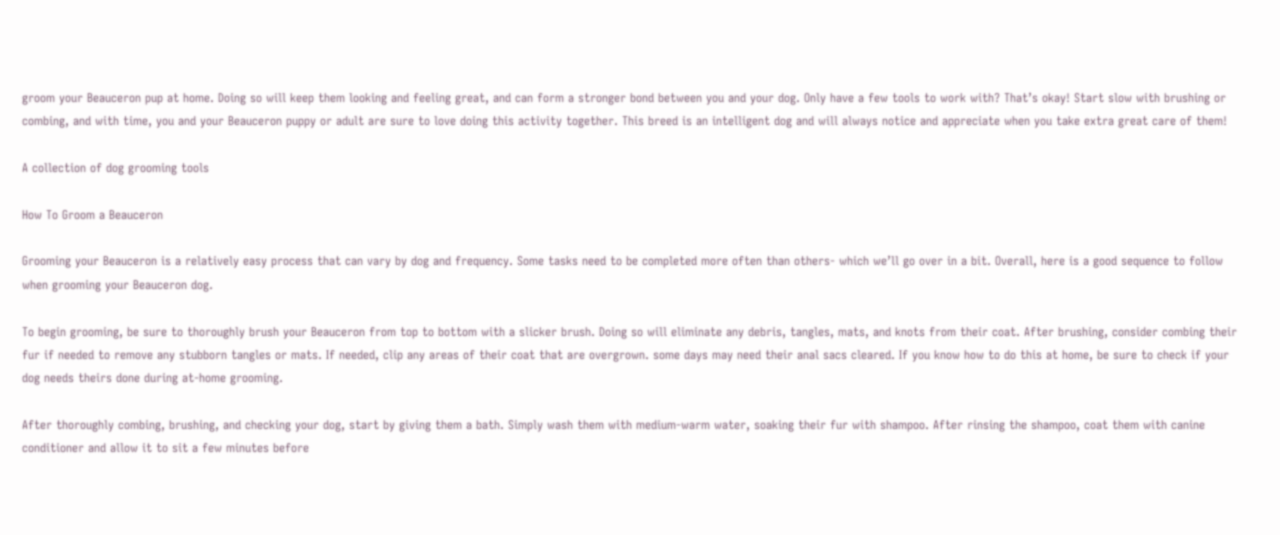groom your Beauceron pup at home. Doing so will keep them looking and feeling great, and can form a stronger bond between you and your dog. Only have a few tools to work with? That’s okay! Start slow with brushing or combing, and with time, you and your Beauceron puppy or adult are sure to love doing this activity together. This breed is an intelligent dog and will always notice and appreciate when you take extra great care of them!

A collection of dog grooming tools

How To Groom a Beauceron

Grooming your Beauceron is a relatively easy process that can vary by dog and frequency. Some tasks need to be completed more often than others- which we’ll go over in a bit. Overall, here is a good sequence to follow when grooming your Beauceron dog.

To begin grooming, be sure to thoroughly brush your Beauceron from top to bottom with a slicker brush. Doing so will eliminate any debris, tangles, mats, and knots from their coat. After brushing, consider combing their fur if needed to remove any stubborn tangles or mats. If needed, clip any areas of their coat that are overgrown. some days may need their anal sacs cleared. If you know how to do this at home, be sure to check if your dog needs theirs done during at-home grooming.

After thoroughly combing, brushing, and checking your dog, start by giving them a bath. Simply wash them with medium-warm water, soaking their fur with shampoo. After rinsing the shampoo, coat them with canine conditioner and allow it to sit a few minutes before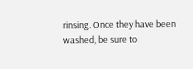rinsing. Once they have been washed, be sure to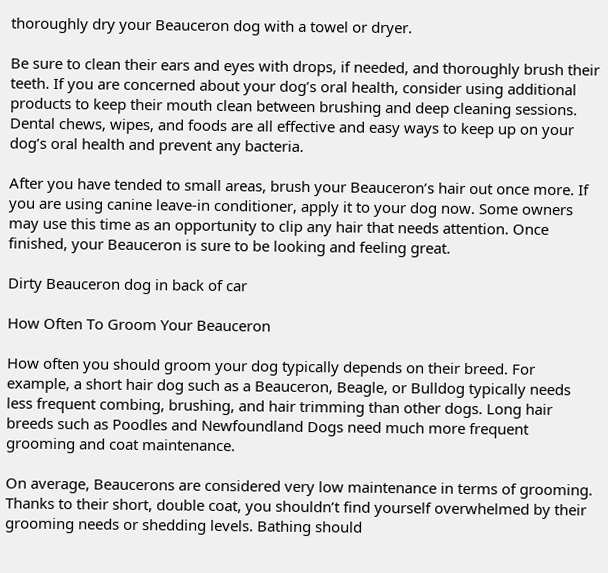thoroughly dry your Beauceron dog with a towel or dryer.

Be sure to clean their ears and eyes with drops, if needed, and thoroughly brush their teeth. If you are concerned about your dog’s oral health, consider using additional products to keep their mouth clean between brushing and deep cleaning sessions. Dental chews, wipes, and foods are all effective and easy ways to keep up on your dog’s oral health and prevent any bacteria.

After you have tended to small areas, brush your Beauceron’s hair out once more. If you are using canine leave-in conditioner, apply it to your dog now. Some owners may use this time as an opportunity to clip any hair that needs attention. Once finished, your Beauceron is sure to be looking and feeling great.

Dirty Beauceron dog in back of car

How Often To Groom Your Beauceron

How often you should groom your dog typically depends on their breed. For example, a short hair dog such as a Beauceron, Beagle, or Bulldog typically needs less frequent combing, brushing, and hair trimming than other dogs. Long hair breeds such as Poodles and Newfoundland Dogs need much more frequent grooming and coat maintenance.

On average, Beaucerons are considered very low maintenance in terms of grooming. Thanks to their short, double coat, you shouldn’t find yourself overwhelmed by their grooming needs or shedding levels. Bathing should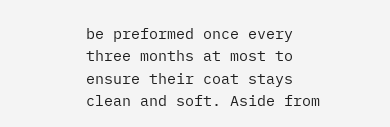be preformed once every three months at most to ensure their coat stays clean and soft. Aside from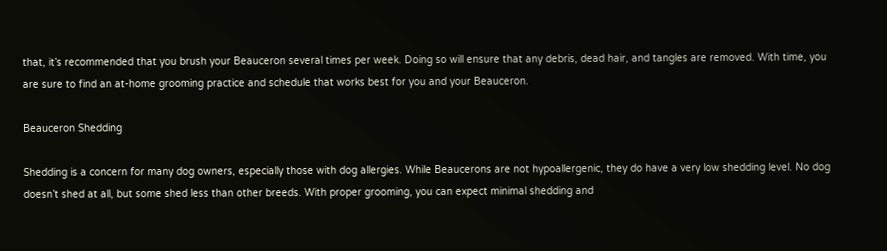that, it’s recommended that you brush your Beauceron several times per week. Doing so will ensure that any debris, dead hair, and tangles are removed. With time, you are sure to find an at-home grooming practice and schedule that works best for you and your Beauceron.

Beauceron Shedding

Shedding is a concern for many dog owners, especially those with dog allergies. While Beaucerons are not hypoallergenic, they do have a very low shedding level. No dog doesn’t shed at all, but some shed less than other breeds. With proper grooming, you can expect minimal shedding and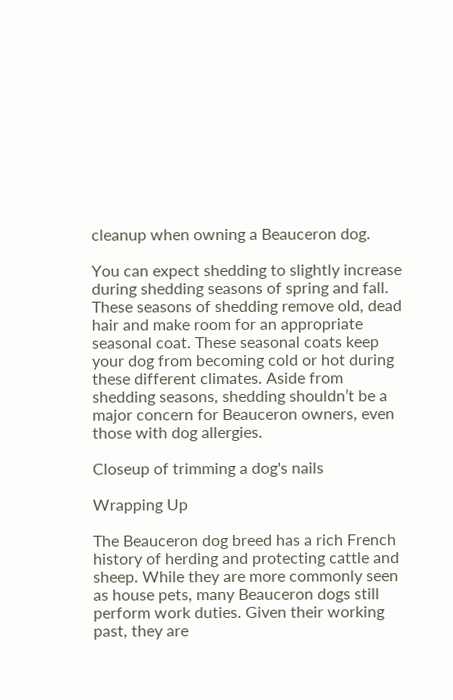cleanup when owning a Beauceron dog.

You can expect shedding to slightly increase during shedding seasons of spring and fall. These seasons of shedding remove old, dead hair and make room for an appropriate seasonal coat. These seasonal coats keep your dog from becoming cold or hot during these different climates. Aside from shedding seasons, shedding shouldn’t be a major concern for Beauceron owners, even those with dog allergies.

Closeup of trimming a dog's nails

Wrapping Up

The Beauceron dog breed has a rich French history of herding and protecting cattle and sheep. While they are more commonly seen as house pets, many Beauceron dogs still perform work duties. Given their working past, they are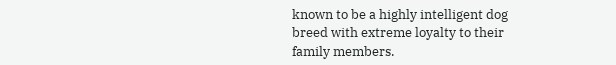known to be a highly intelligent dog breed with extreme loyalty to their family members.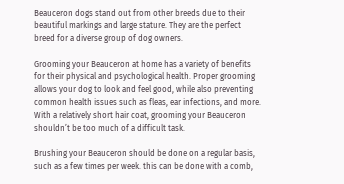Beauceron dogs stand out from other breeds due to their beautiful markings and large stature. They are the perfect breed for a diverse group of dog owners.

Grooming your Beauceron at home has a variety of benefits for their physical and psychological health. Proper grooming allows your dog to look and feel good, while also preventing common health issues such as fleas, ear infections, and more. With a relatively short hair coat, grooming your Beauceron shouldn’t be too much of a difficult task.

Brushing your Beauceron should be done on a regular basis, such as a few times per week. this can be done with a comb,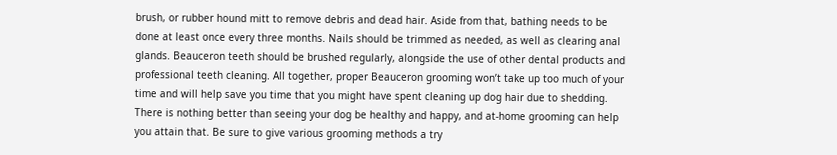brush, or rubber hound mitt to remove debris and dead hair. Aside from that, bathing needs to be done at least once every three months. Nails should be trimmed as needed, as well as clearing anal glands. Beauceron teeth should be brushed regularly, alongside the use of other dental products and professional teeth cleaning. All together, proper Beauceron grooming won’t take up too much of your time and will help save you time that you might have spent cleaning up dog hair due to shedding. There is nothing better than seeing your dog be healthy and happy, and at-home grooming can help you attain that. Be sure to give various grooming methods a try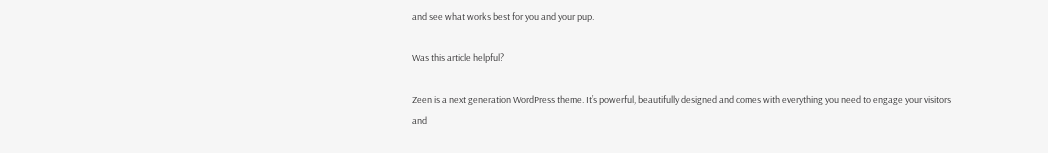and see what works best for you and your pup.

Was this article helpful?

Zeen is a next generation WordPress theme. It’s powerful, beautifully designed and comes with everything you need to engage your visitors and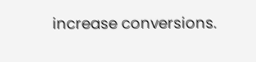increase conversions.